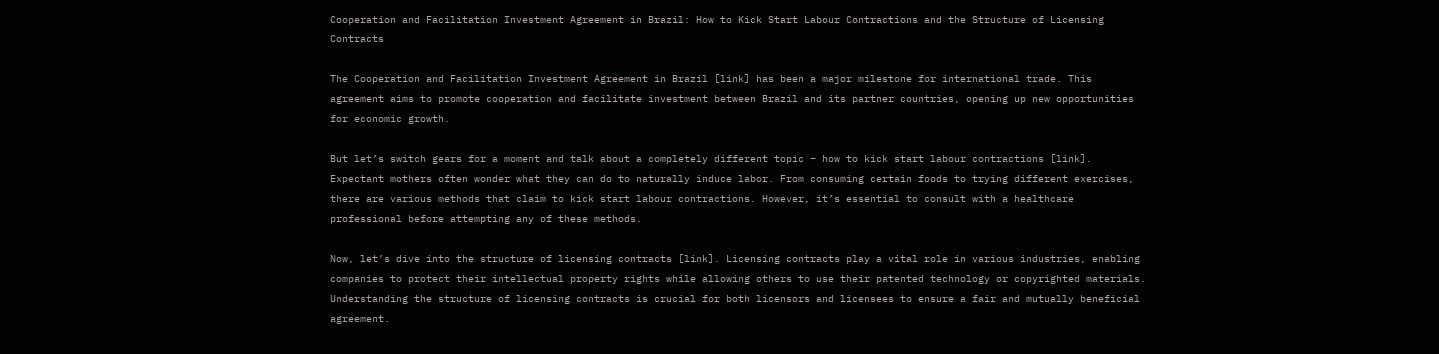Cooperation and Facilitation Investment Agreement in Brazil: How to Kick Start Labour Contractions and the Structure of Licensing Contracts

The Cooperation and Facilitation Investment Agreement in Brazil [link] has been a major milestone for international trade. This agreement aims to promote cooperation and facilitate investment between Brazil and its partner countries, opening up new opportunities for economic growth.

But let’s switch gears for a moment and talk about a completely different topic – how to kick start labour contractions [link]. Expectant mothers often wonder what they can do to naturally induce labor. From consuming certain foods to trying different exercises, there are various methods that claim to kick start labour contractions. However, it’s essential to consult with a healthcare professional before attempting any of these methods.

Now, let’s dive into the structure of licensing contracts [link]. Licensing contracts play a vital role in various industries, enabling companies to protect their intellectual property rights while allowing others to use their patented technology or copyrighted materials. Understanding the structure of licensing contracts is crucial for both licensors and licensees to ensure a fair and mutually beneficial agreement.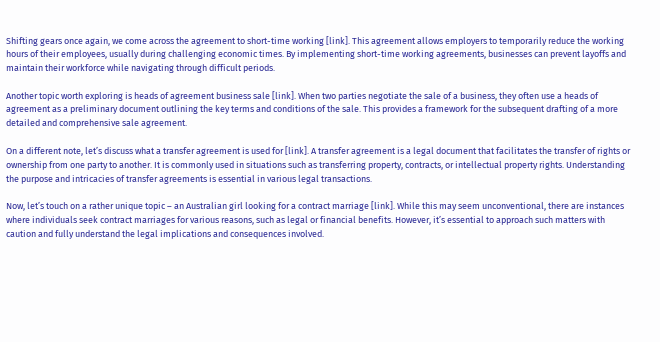Shifting gears once again, we come across the agreement to short-time working [link]. This agreement allows employers to temporarily reduce the working hours of their employees, usually during challenging economic times. By implementing short-time working agreements, businesses can prevent layoffs and maintain their workforce while navigating through difficult periods.

Another topic worth exploring is heads of agreement business sale [link]. When two parties negotiate the sale of a business, they often use a heads of agreement as a preliminary document outlining the key terms and conditions of the sale. This provides a framework for the subsequent drafting of a more detailed and comprehensive sale agreement.

On a different note, let’s discuss what a transfer agreement is used for [link]. A transfer agreement is a legal document that facilitates the transfer of rights or ownership from one party to another. It is commonly used in situations such as transferring property, contracts, or intellectual property rights. Understanding the purpose and intricacies of transfer agreements is essential in various legal transactions.

Now, let’s touch on a rather unique topic – an Australian girl looking for a contract marriage [link]. While this may seem unconventional, there are instances where individuals seek contract marriages for various reasons, such as legal or financial benefits. However, it’s essential to approach such matters with caution and fully understand the legal implications and consequences involved.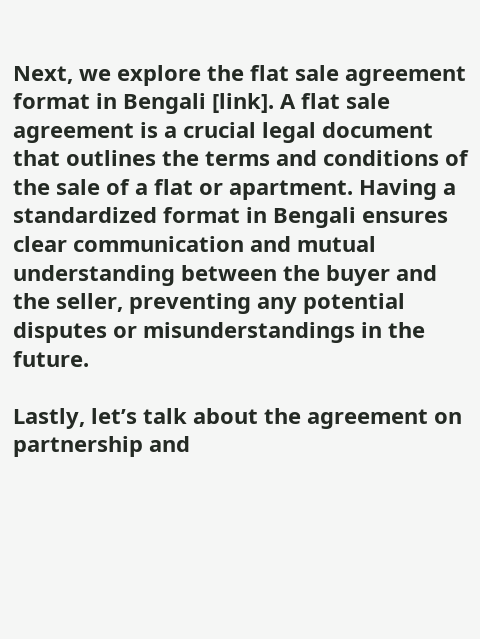Next, we explore the flat sale agreement format in Bengali [link]. A flat sale agreement is a crucial legal document that outlines the terms and conditions of the sale of a flat or apartment. Having a standardized format in Bengali ensures clear communication and mutual understanding between the buyer and the seller, preventing any potential disputes or misunderstandings in the future.

Lastly, let’s talk about the agreement on partnership and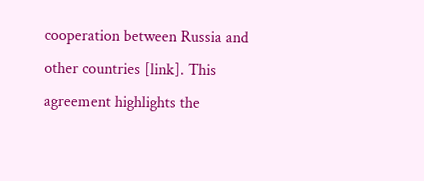cooperation between Russia and other countries [link]. This agreement highlights the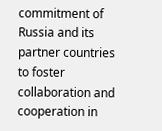commitment of Russia and its partner countries to foster collaboration and cooperation in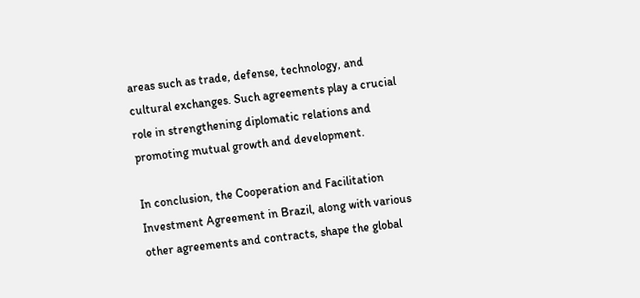areas such as trade, defense, technology, and cultural exchanges. Such agreements play a crucial role in strengthening diplomatic relations and promoting mutual growth and development.

In conclusion, the Cooperation and Facilitation Investment Agreement in Brazil, along with various other agreements and contracts, shape the global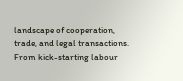landscape of cooperation, trade, and legal transactions. From kick-starting labour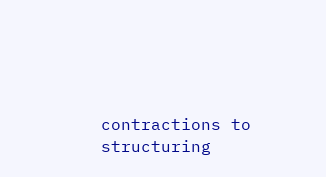contractions to structuring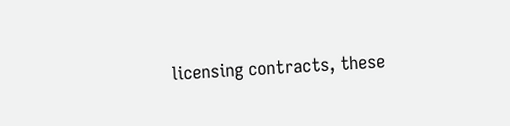licensing contracts, these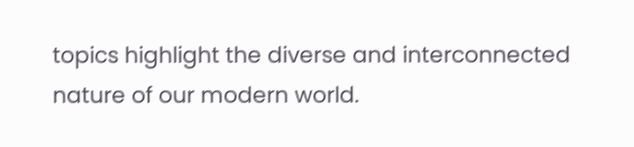topics highlight the diverse and interconnected nature of our modern world.